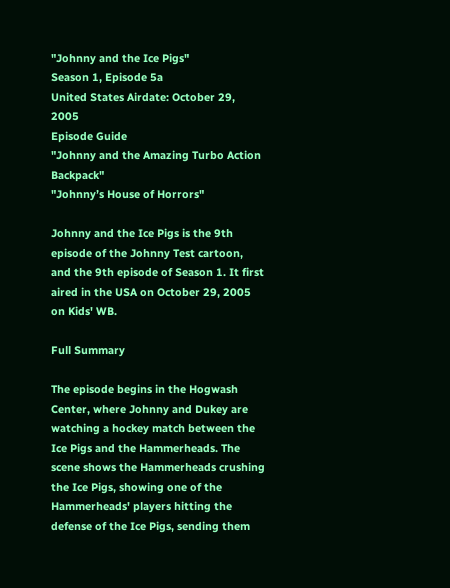"Johnny and the Ice Pigs"
Season 1, Episode 5a
United States Airdate: October 29, 2005
Episode Guide
"Johnny and the Amazing Turbo Action Backpack"
"Johnny’s House of Horrors"

Johnny and the Ice Pigs is the 9th episode of the Johnny Test cartoon, and the 9th episode of Season 1. It first aired in the USA on October 29, 2005 on Kids' WB.

Full Summary

The episode begins in the Hogwash Center, where Johnny and Dukey are watching a hockey match between the Ice Pigs and the Hammerheads. The scene shows the Hammerheads crushing the Ice Pigs, showing one of the Hammerheads' players hitting the defense of the Ice Pigs, sending them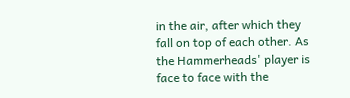in the air, after which they fall on top of each other. As the Hammerheads' player is face to face with the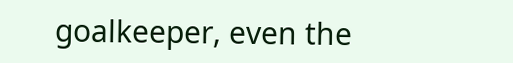goalkeeper, even the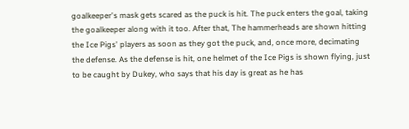goalkeeper's mask gets scared as the puck is hit. The puck enters the goal, taking the goalkeeper along with it too. After that, The hammerheads are shown hitting the Ice Pigs' players as soon as they got the puck, and, once more, decimating the defense. As the defense is hit, one helmet of the Ice Pigs is shown flying, just to be caught by Dukey, who says that his day is great as he has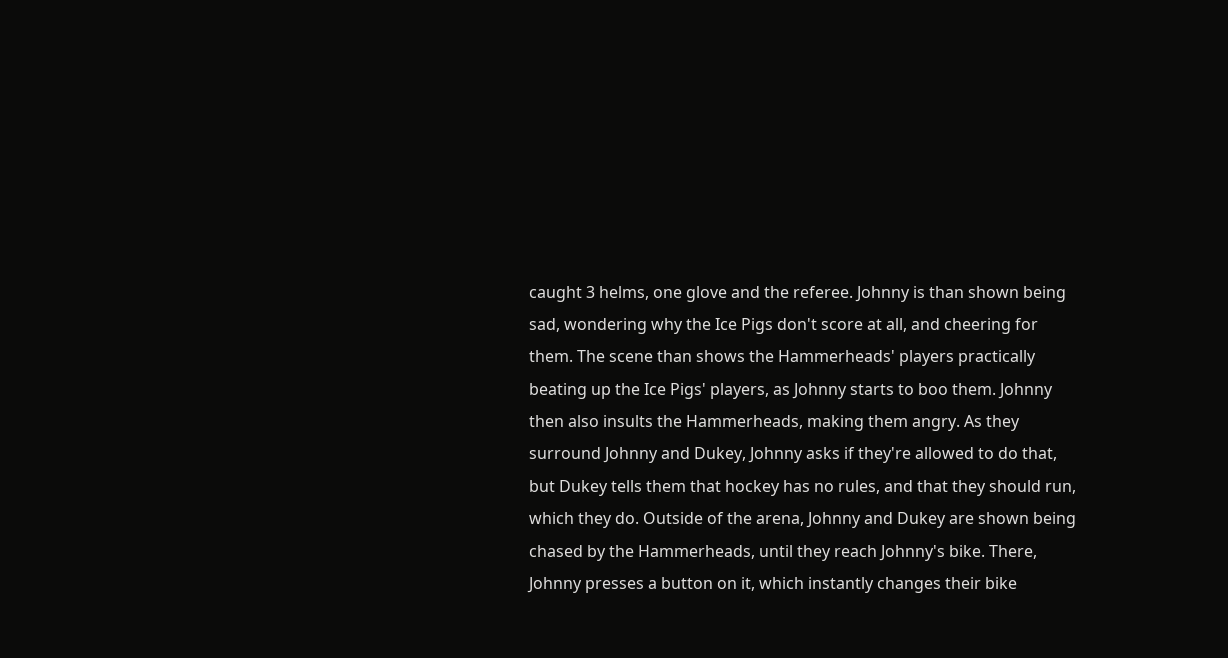caught 3 helms, one glove and the referee. Johnny is than shown being sad, wondering why the Ice Pigs don't score at all, and cheering for them. The scene than shows the Hammerheads' players practically beating up the Ice Pigs' players, as Johnny starts to boo them. Johnny then also insults the Hammerheads, making them angry. As they surround Johnny and Dukey, Johnny asks if they're allowed to do that, but Dukey tells them that hockey has no rules, and that they should run, which they do. Outside of the arena, Johnny and Dukey are shown being chased by the Hammerheads, until they reach Johnny's bike. There, Johnny presses a button on it, which instantly changes their bike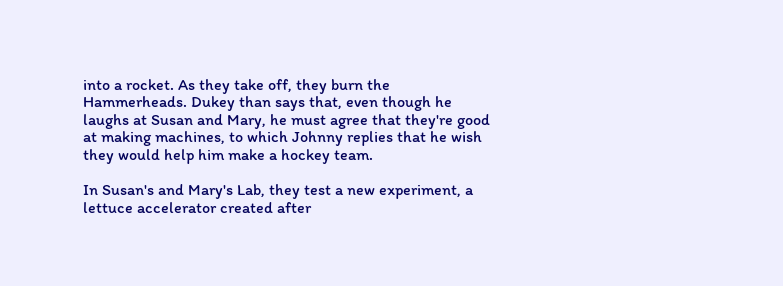into a rocket. As they take off, they burn the Hammerheads. Dukey than says that, even though he laughs at Susan and Mary, he must agree that they're good at making machines, to which Johnny replies that he wish they would help him make a hockey team.

In Susan's and Mary's Lab, they test a new experiment, a lettuce accelerator created after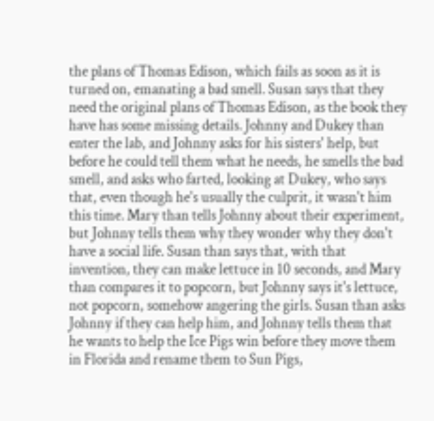the plans of Thomas Edison, which fails as soon as it is turned on, emanating a bad smell. Susan says that they need the original plans of Thomas Edison, as the book they have has some missing details. Johnny and Dukey than enter the lab, and Johnny asks for his sisters' help, but before he could tell them what he needs, he smells the bad smell, and asks who farted, looking at Dukey, who says that, even though he's usually the culprit, it wasn't him this time. Mary than tells Johnny about their experiment, but Johnny tells them why they wonder why they don't have a social life. Susan than says that, with that invention, they can make lettuce in 10 seconds, and Mary than compares it to popcorn, but Johnny says it's lettuce, not popcorn, somehow angering the girls. Susan than asks Johnny if they can help him, and Johnny tells them that he wants to help the Ice Pigs win before they move them in Florida and rename them to Sun Pigs,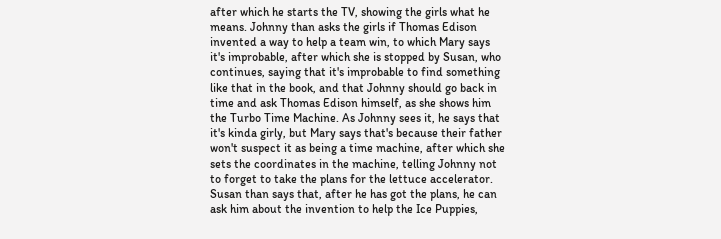after which he starts the TV, showing the girls what he means. Johnny than asks the girls if Thomas Edison invented a way to help a team win, to which Mary says it's improbable, after which she is stopped by Susan, who continues, saying that it's improbable to find something like that in the book, and that Johnny should go back in time and ask Thomas Edison himself, as she shows him the Turbo Time Machine. As Johnny sees it, he says that it's kinda girly, but Mary says that's because their father won't suspect it as being a time machine, after which she sets the coordinates in the machine, telling Johnny not to forget to take the plans for the lettuce accelerator. Susan than says that, after he has got the plans, he can ask him about the invention to help the Ice Puppies,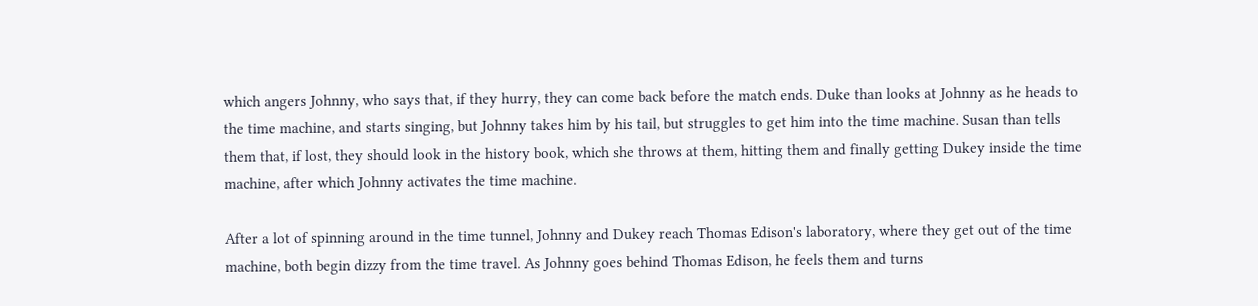which angers Johnny, who says that, if they hurry, they can come back before the match ends. Duke than looks at Johnny as he heads to the time machine, and starts singing, but Johnny takes him by his tail, but struggles to get him into the time machine. Susan than tells them that, if lost, they should look in the history book, which she throws at them, hitting them and finally getting Dukey inside the time machine, after which Johnny activates the time machine.

After a lot of spinning around in the time tunnel, Johnny and Dukey reach Thomas Edison's laboratory, where they get out of the time machine, both begin dizzy from the time travel. As Johnny goes behind Thomas Edison, he feels them and turns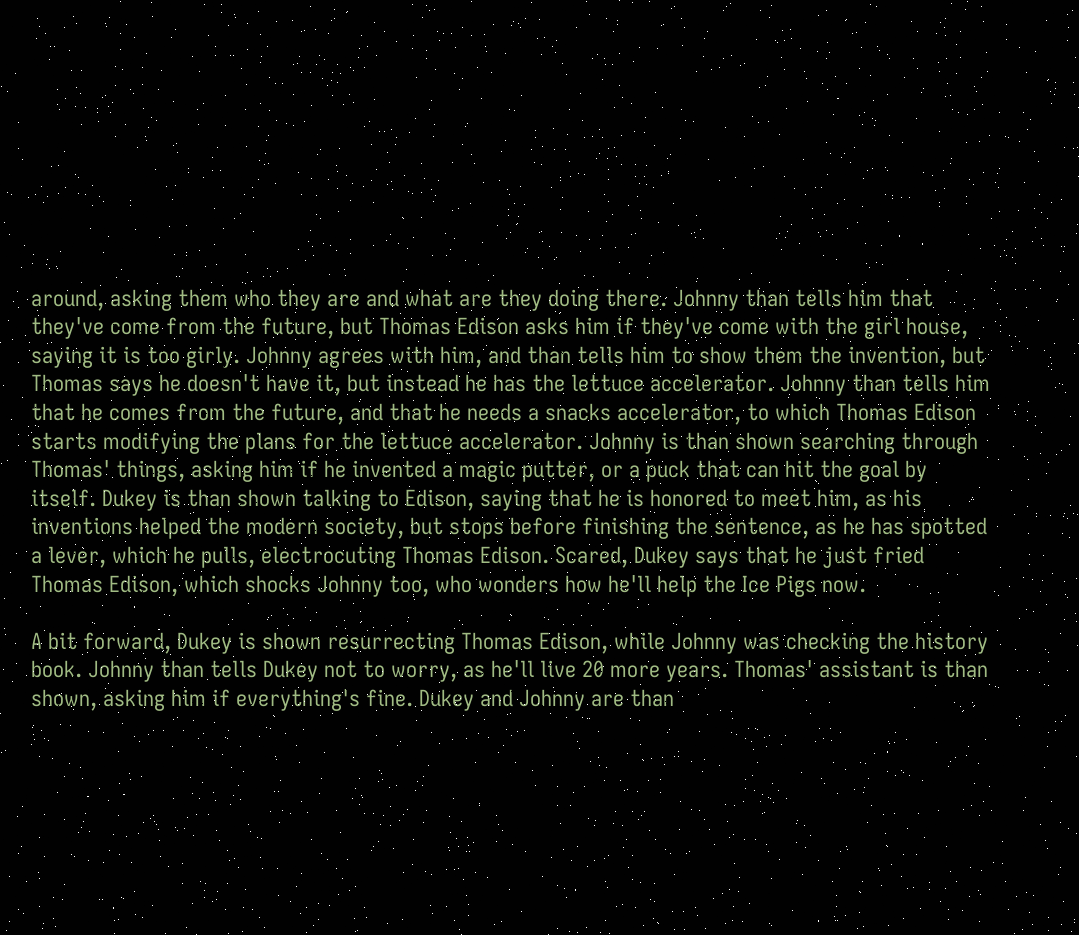around, asking them who they are and what are they doing there. Johnny than tells him that they've come from the future, but Thomas Edison asks him if they've come with the girl house, saying it is too girly. Johnny agrees with him, and than tells him to show them the invention, but Thomas says he doesn't have it, but instead he has the lettuce accelerator. Johnny than tells him that he comes from the future, and that he needs a snacks accelerator, to which Thomas Edison starts modifying the plans for the lettuce accelerator. Johnny is than shown searching through Thomas' things, asking him if he invented a magic putter, or a puck that can hit the goal by itself. Dukey is than shown talking to Edison, saying that he is honored to meet him, as his inventions helped the modern society, but stops before finishing the sentence, as he has spotted a lever, which he pulls, electrocuting Thomas Edison. Scared, Dukey says that he just fried Thomas Edison, which shocks Johnny too, who wonders how he'll help the Ice Pigs now.

A bit forward, Dukey is shown resurrecting Thomas Edison, while Johnny was checking the history book. Johnny than tells Dukey not to worry, as he'll live 20 more years. Thomas' assistant is than shown, asking him if everything's fine. Dukey and Johnny are than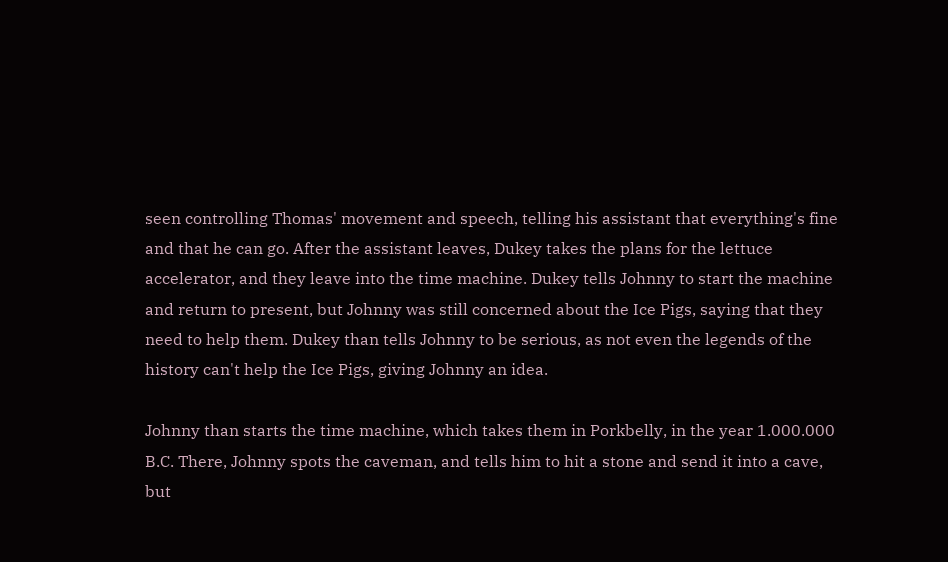seen controlling Thomas' movement and speech, telling his assistant that everything's fine and that he can go. After the assistant leaves, Dukey takes the plans for the lettuce accelerator, and they leave into the time machine. Dukey tells Johnny to start the machine and return to present, but Johnny was still concerned about the Ice Pigs, saying that they need to help them. Dukey than tells Johnny to be serious, as not even the legends of the history can't help the Ice Pigs, giving Johnny an idea.

Johnny than starts the time machine, which takes them in Porkbelly, in the year 1.000.000 B.C. There, Johnny spots the caveman, and tells him to hit a stone and send it into a cave, but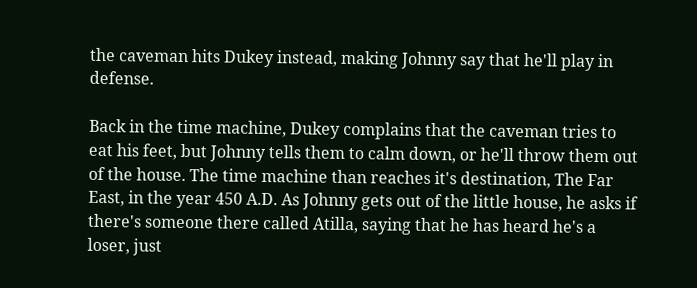the caveman hits Dukey instead, making Johnny say that he'll play in defense.

Back in the time machine, Dukey complains that the caveman tries to eat his feet, but Johnny tells them to calm down, or he'll throw them out of the house. The time machine than reaches it's destination, The Far East, in the year 450 A.D. As Johnny gets out of the little house, he asks if there's someone there called Atilla, saying that he has heard he's a loser, just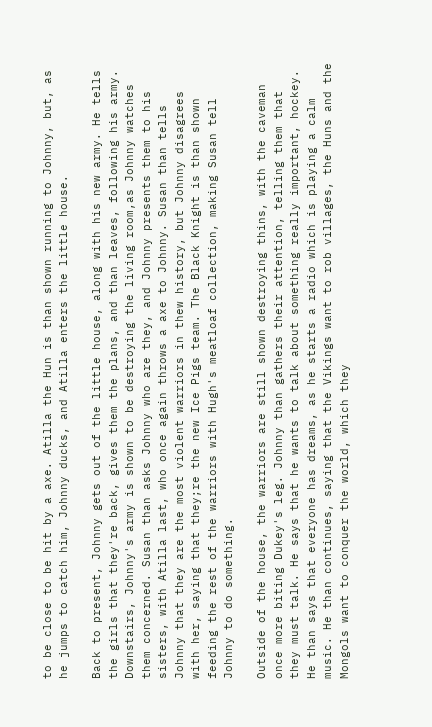to be close to be hit by a axe. Atilla the Hun is than shown running to Johnny, but, as he jumps to catch him, Johnny ducks, and Atilla enters the little house.

Back to present, Johnny gets out of the little house, along with his new army. He tells the girls that they're back, gives them the plans, and than leaves, following his army. Downstairs, Johnny's army is shown to be destroying the living room,as Johnny watches them concerned. Susan than asks Johnny who are they, and Johnny presents them to his sisters, with Atilla last, who once again throws a axe to Johnny. Susan than tells Johnny that they are the most violent warriors in thew history, but Johnny disagrees with her, saying that they;re the new Ice Pigs team. The Black Knight is than shown feeding the rest of the warriors with Hugh's meatloaf collection, making Susan tell Johnny to do something.

Outside of the house, the warriors are still shown destroying thins, with the caveman once more biting Dukey's leg. Johnny than gathers their attention, telling them that they must talk. He says that he wants to talk about something really important, hockey. He than says that everyone has dreams, as he starts a radio which is playing a calm music. He than continues, saying that the Vikings want to rob villages, the Huns and the Mongols want to conquer the world, which they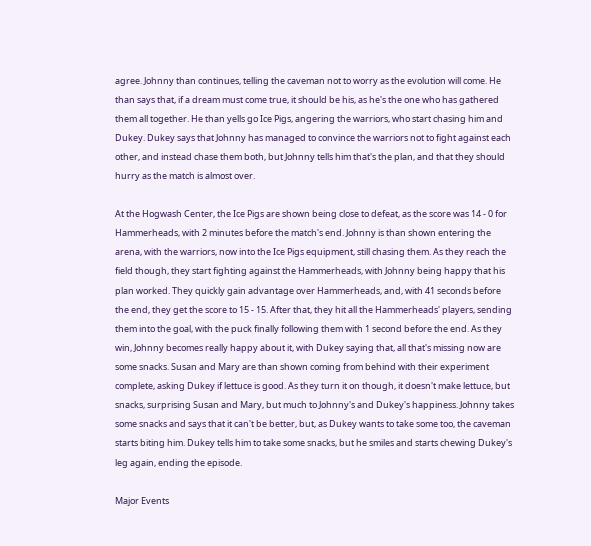agree. Johnny than continues, telling the caveman not to worry as the evolution will come. He than says that, if a dream must come true, it should be his, as he's the one who has gathered them all together. He than yells go Ice Pigs, angering the warriors, who start chasing him and Dukey. Dukey says that Johnny has managed to convince the warriors not to fight against each other, and instead chase them both, but Johnny tells him that's the plan, and that they should hurry as the match is almost over.

At the Hogwash Center, the Ice Pigs are shown being close to defeat, as the score was 14 - 0 for Hammerheads, with 2 minutes before the match's end. Johnny is than shown entering the arena, with the warriors, now into the Ice Pigs equipment, still chasing them. As they reach the field though, they start fighting against the Hammerheads, with Johnny being happy that his plan worked. They quickly gain advantage over Hammerheads, and, with 41 seconds before the end, they get the score to 15 - 15. After that, they hit all the Hammerheads' players, sending them into the goal, with the puck finally following them with 1 second before the end. As they win, Johnny becomes really happy about it, with Dukey saying that, all that's missing now are some snacks. Susan and Mary are than shown coming from behind with their experiment complete, asking Dukey if lettuce is good. As they turn it on though, it doesn't make lettuce, but snacks, surprising Susan and Mary, but much to Johnny's and Dukey's happiness. Johnny takes some snacks and says that it can't be better, but, as Dukey wants to take some too, the caveman starts biting him. Dukey tells him to take some snacks, but he smiles and starts chewing Dukey's leg again, ending the episode.

Major Events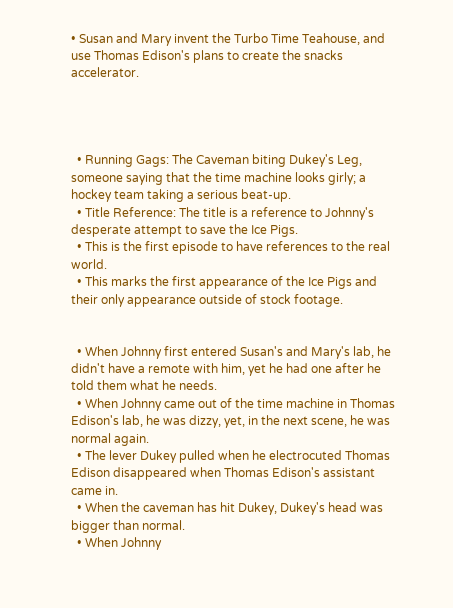• Susan and Mary invent the Turbo Time Teahouse, and use Thomas Edison's plans to create the snacks accelerator.




  • Running Gags: The Caveman biting Dukey's Leg, someone saying that the time machine looks girly; a hockey team taking a serious beat-up.
  • Title Reference: The title is a reference to Johnny's desperate attempt to save the Ice Pigs.
  • This is the first episode to have references to the real world.
  • This marks the first appearance of the Ice Pigs and their only appearance outside of stock footage.


  • When Johnny first entered Susan's and Mary's lab, he didn't have a remote with him, yet he had one after he told them what he needs.
  • When Johnny came out of the time machine in Thomas Edison's lab, he was dizzy, yet, in the next scene, he was normal again.
  • The lever Dukey pulled when he electrocuted Thomas Edison disappeared when Thomas Edison's assistant came in.
  • When the caveman has hit Dukey, Dukey's head was bigger than normal.
  • When Johnny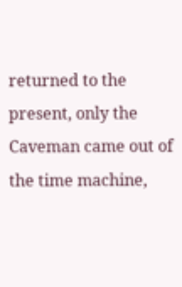returned to the present, only the Caveman came out of the time machine,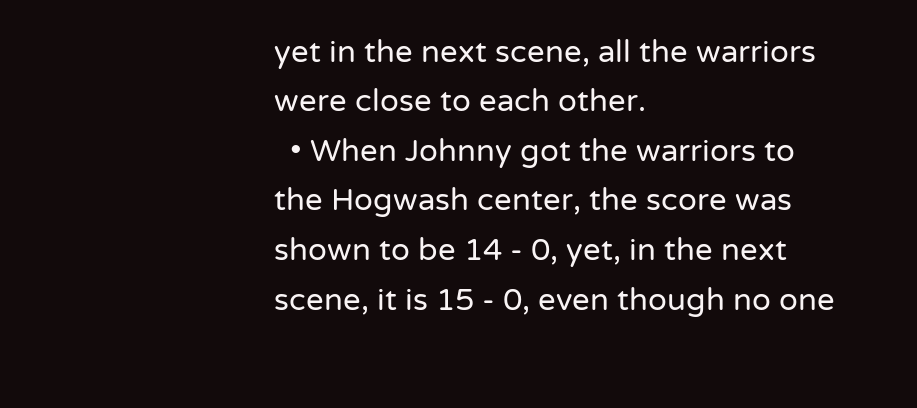yet in the next scene, all the warriors were close to each other.
  • When Johnny got the warriors to the Hogwash center, the score was shown to be 14 - 0, yet, in the next scene, it is 15 - 0, even though no one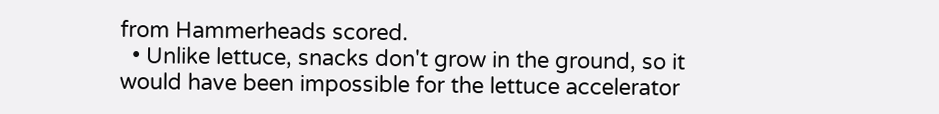from Hammerheads scored.
  • Unlike lettuce, snacks don't grow in the ground, so it would have been impossible for the lettuce accelerator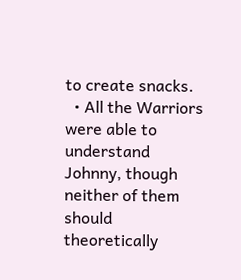to create snacks.
  • All the Warriors were able to understand Johnny, though neither of them should theoretically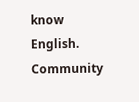know English.
Community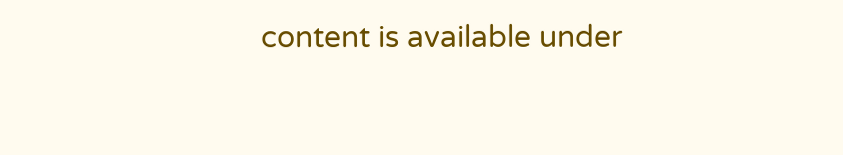content is available under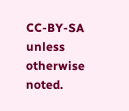CC-BY-SA unless otherwise noted.